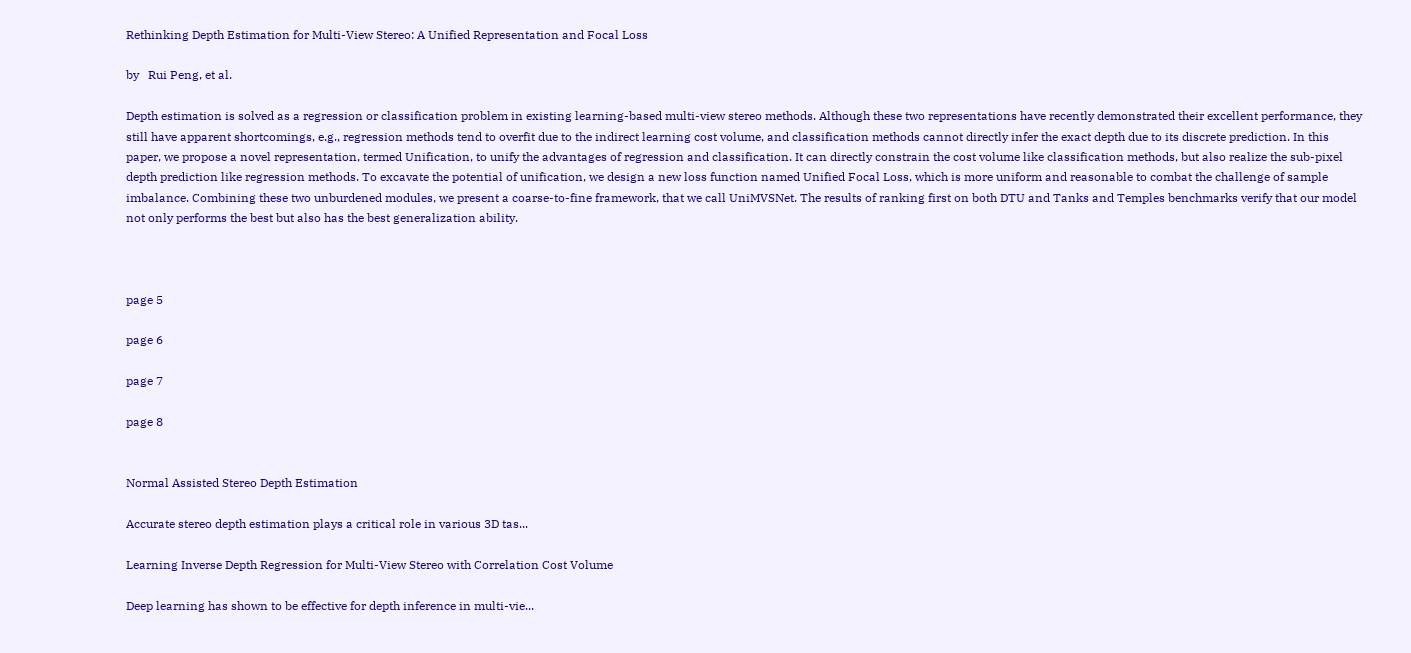Rethinking Depth Estimation for Multi-View Stereo: A Unified Representation and Focal Loss

by   Rui Peng, et al.

Depth estimation is solved as a regression or classification problem in existing learning-based multi-view stereo methods. Although these two representations have recently demonstrated their excellent performance, they still have apparent shortcomings, e.g., regression methods tend to overfit due to the indirect learning cost volume, and classification methods cannot directly infer the exact depth due to its discrete prediction. In this paper, we propose a novel representation, termed Unification, to unify the advantages of regression and classification. It can directly constrain the cost volume like classification methods, but also realize the sub-pixel depth prediction like regression methods. To excavate the potential of unification, we design a new loss function named Unified Focal Loss, which is more uniform and reasonable to combat the challenge of sample imbalance. Combining these two unburdened modules, we present a coarse-to-fine framework, that we call UniMVSNet. The results of ranking first on both DTU and Tanks and Temples benchmarks verify that our model not only performs the best but also has the best generalization ability.



page 5

page 6

page 7

page 8


Normal Assisted Stereo Depth Estimation

Accurate stereo depth estimation plays a critical role in various 3D tas...

Learning Inverse Depth Regression for Multi-View Stereo with Correlation Cost Volume

Deep learning has shown to be effective for depth inference in multi-vie...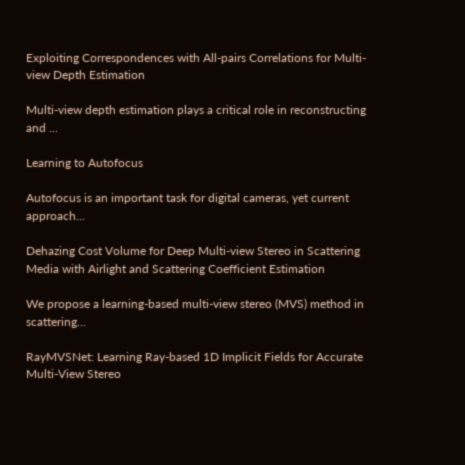Exploiting Correspondences with All-pairs Correlations for Multi-view Depth Estimation

Multi-view depth estimation plays a critical role in reconstructing and ...

Learning to Autofocus

Autofocus is an important task for digital cameras, yet current approach...

Dehazing Cost Volume for Deep Multi-view Stereo in Scattering Media with Airlight and Scattering Coefficient Estimation

We propose a learning-based multi-view stereo (MVS) method in scattering...

RayMVSNet: Learning Ray-based 1D Implicit Fields for Accurate Multi-View Stereo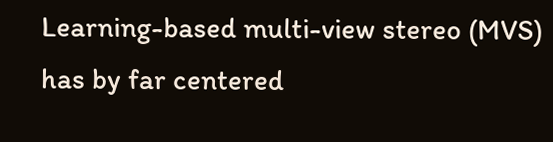Learning-based multi-view stereo (MVS) has by far centered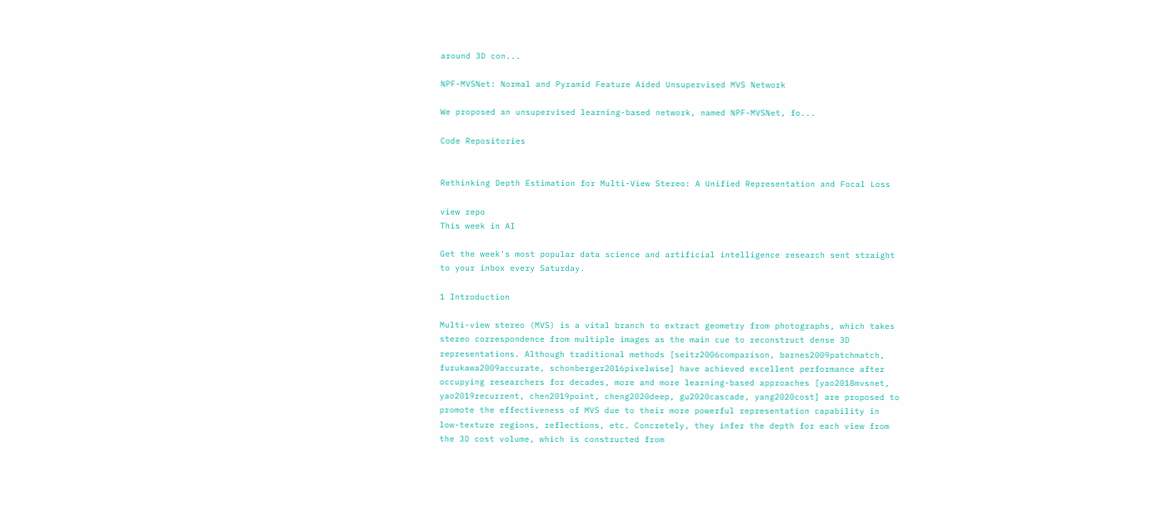around 3D con...

NPF-MVSNet: Normal and Pyramid Feature Aided Unsupervised MVS Network

We proposed an unsupervised learning-based network, named NPF-MVSNet, fo...

Code Repositories


Rethinking Depth Estimation for Multi-View Stereo: A Unified Representation and Focal Loss

view repo
This week in AI

Get the week's most popular data science and artificial intelligence research sent straight to your inbox every Saturday.

1 Introduction

Multi-view stereo (MVS) is a vital branch to extract geometry from photographs, which takes stereo correspondence from multiple images as the main cue to reconstruct dense 3D representations. Although traditional methods [seitz2006comparison, barnes2009patchmatch, furukawa2009accurate, schonberger2016pixelwise] have achieved excellent performance after occupying researchers for decades, more and more learning-based approaches [yao2018mvsnet, yao2019recurrent, chen2019point, cheng2020deep, gu2020cascade, yang2020cost] are proposed to promote the effectiveness of MVS due to their more powerful representation capability in low-texture regions, reflections, etc. Concretely, they infer the depth for each view from the 3D cost volume, which is constructed from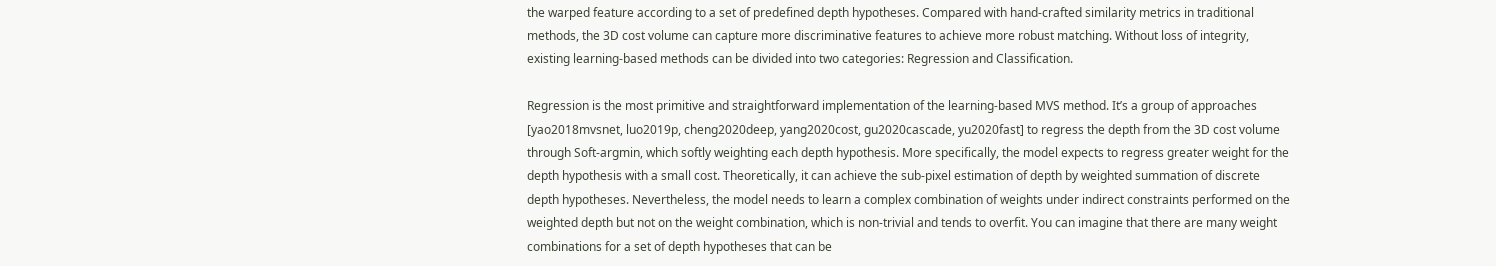the warped feature according to a set of predefined depth hypotheses. Compared with hand-crafted similarity metrics in traditional methods, the 3D cost volume can capture more discriminative features to achieve more robust matching. Without loss of integrity, existing learning-based methods can be divided into two categories: Regression and Classification.

Regression is the most primitive and straightforward implementation of the learning-based MVS method. It’s a group of approaches [yao2018mvsnet, luo2019p, cheng2020deep, yang2020cost, gu2020cascade, yu2020fast] to regress the depth from the 3D cost volume through Soft-argmin, which softly weighting each depth hypothesis. More specifically, the model expects to regress greater weight for the depth hypothesis with a small cost. Theoretically, it can achieve the sub-pixel estimation of depth by weighted summation of discrete depth hypotheses. Nevertheless, the model needs to learn a complex combination of weights under indirect constraints performed on the weighted depth but not on the weight combination, which is non-trivial and tends to overfit. You can imagine that there are many weight combinations for a set of depth hypotheses that can be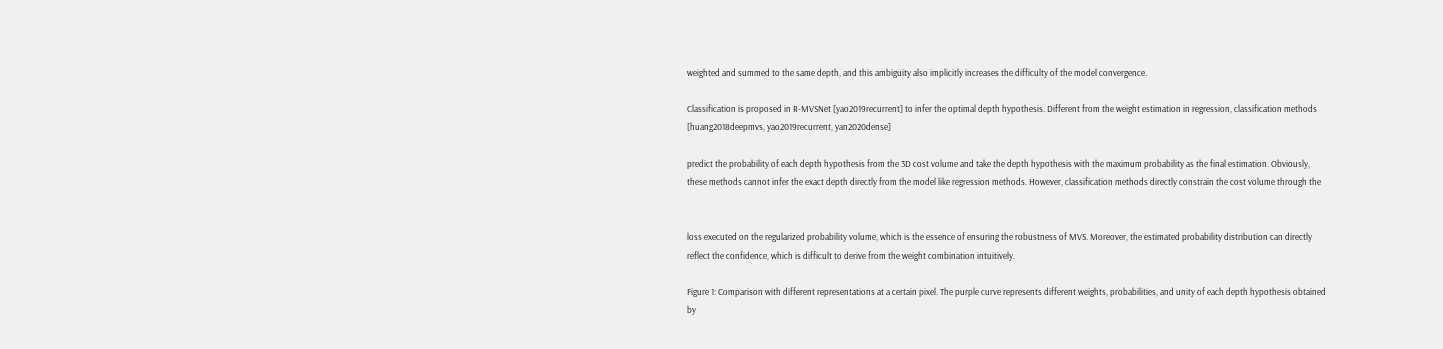weighted and summed to the same depth, and this ambiguity also implicitly increases the difficulty of the model convergence.

Classification is proposed in R-MVSNet [yao2019recurrent] to infer the optimal depth hypothesis. Different from the weight estimation in regression, classification methods [huang2018deepmvs, yao2019recurrent, yan2020dense]

predict the probability of each depth hypothesis from the 3D cost volume and take the depth hypothesis with the maximum probability as the final estimation. Obviously, these methods cannot infer the exact depth directly from the model like regression methods. However, classification methods directly constrain the cost volume through the


loss executed on the regularized probability volume, which is the essence of ensuring the robustness of MVS. Moreover, the estimated probability distribution can directly reflect the confidence, which is difficult to derive from the weight combination intuitively.

Figure 1: Comparison with different representations at a certain pixel. The purple curve represents different weights, probabilities, and unity of each depth hypothesis obtained by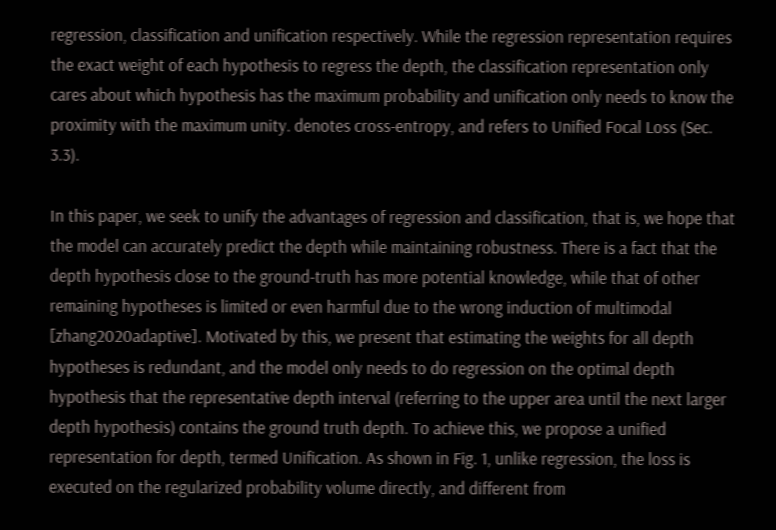regression, classification and unification respectively. While the regression representation requires the exact weight of each hypothesis to regress the depth, the classification representation only cares about which hypothesis has the maximum probability and unification only needs to know the proximity with the maximum unity. denotes cross-entropy, and refers to Unified Focal Loss (Sec. 3.3).

In this paper, we seek to unify the advantages of regression and classification, that is, we hope that the model can accurately predict the depth while maintaining robustness. There is a fact that the depth hypothesis close to the ground-truth has more potential knowledge, while that of other remaining hypotheses is limited or even harmful due to the wrong induction of multimodal [zhang2020adaptive]. Motivated by this, we present that estimating the weights for all depth hypotheses is redundant, and the model only needs to do regression on the optimal depth hypothesis that the representative depth interval (referring to the upper area until the next larger depth hypothesis) contains the ground truth depth. To achieve this, we propose a unified representation for depth, termed Unification. As shown in Fig. 1, unlike regression, the loss is executed on the regularized probability volume directly, and different from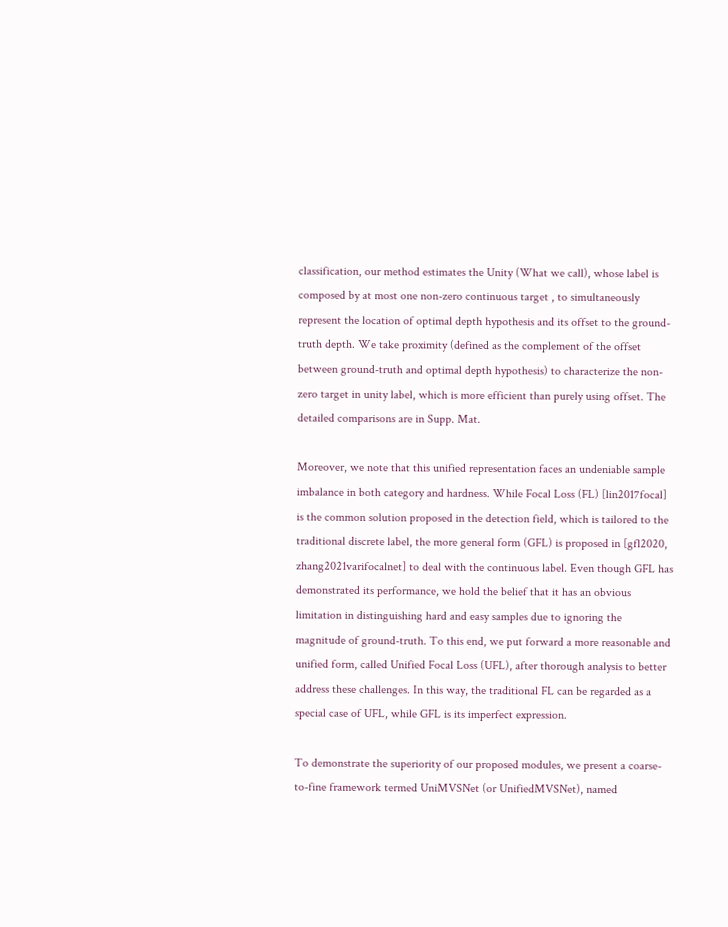classification, our method estimates the Unity (What we call), whose label is composed by at most one non-zero continuous target , to simultaneously represent the location of optimal depth hypothesis and its offset to the ground-truth depth. We take proximity (defined as the complement of the offset between ground-truth and optimal depth hypothesis) to characterize the non-zero target in unity label, which is more efficient than purely using offset. The detailed comparisons are in Supp. Mat.

Moreover, we note that this unified representation faces an undeniable sample imbalance in both category and hardness. While Focal Loss (FL) [lin2017focal] is the common solution proposed in the detection field, which is tailored to the traditional discrete label, the more general form (GFL) is proposed in [gfl2020, zhang2021varifocalnet] to deal with the continuous label. Even though GFL has demonstrated its performance, we hold the belief that it has an obvious limitation in distinguishing hard and easy samples due to ignoring the magnitude of ground-truth. To this end, we put forward a more reasonable and unified form, called Unified Focal Loss (UFL), after thorough analysis to better address these challenges. In this way, the traditional FL can be regarded as a special case of UFL, while GFL is its imperfect expression.

To demonstrate the superiority of our proposed modules, we present a coarse-to-fine framework termed UniMVSNet (or UnifiedMVSNet), named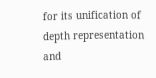for its unification of depth representation and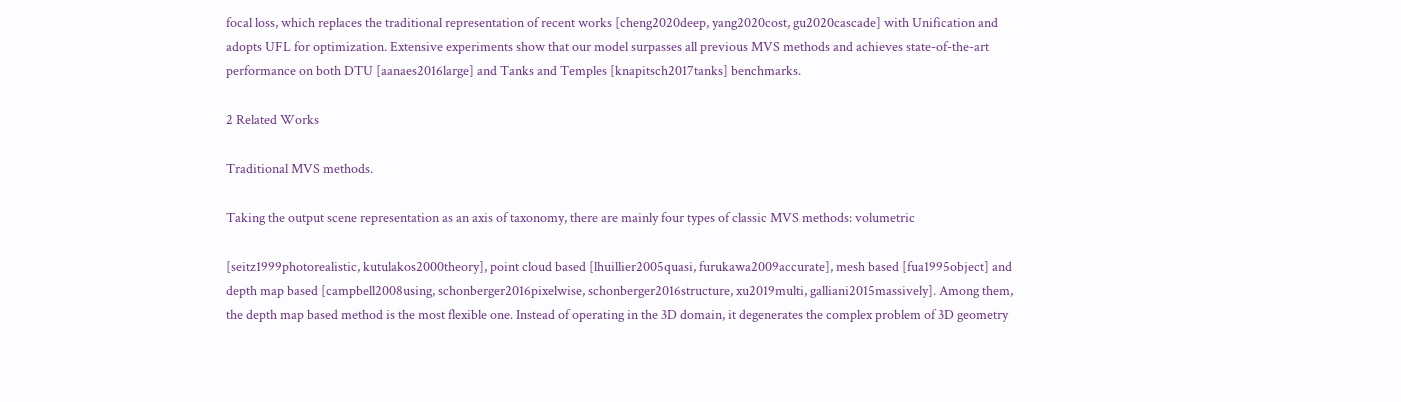focal loss, which replaces the traditional representation of recent works [cheng2020deep, yang2020cost, gu2020cascade] with Unification and adopts UFL for optimization. Extensive experiments show that our model surpasses all previous MVS methods and achieves state-of-the-art performance on both DTU [aanaes2016large] and Tanks and Temples [knapitsch2017tanks] benchmarks.

2 Related Works

Traditional MVS methods.

Taking the output scene representation as an axis of taxonomy, there are mainly four types of classic MVS methods: volumetric

[seitz1999photorealistic, kutulakos2000theory], point cloud based [lhuillier2005quasi, furukawa2009accurate], mesh based [fua1995object] and depth map based [campbell2008using, schonberger2016pixelwise, schonberger2016structure, xu2019multi, galliani2015massively]. Among them, the depth map based method is the most flexible one. Instead of operating in the 3D domain, it degenerates the complex problem of 3D geometry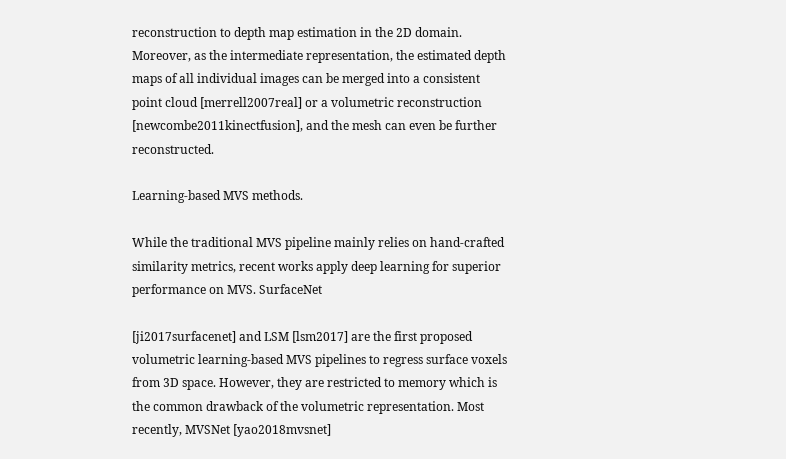reconstruction to depth map estimation in the 2D domain. Moreover, as the intermediate representation, the estimated depth maps of all individual images can be merged into a consistent point cloud [merrell2007real] or a volumetric reconstruction [newcombe2011kinectfusion], and the mesh can even be further reconstructed.

Learning-based MVS methods.

While the traditional MVS pipeline mainly relies on hand-crafted similarity metrics, recent works apply deep learning for superior performance on MVS. SurfaceNet

[ji2017surfacenet] and LSM [lsm2017] are the first proposed volumetric learning-based MVS pipelines to regress surface voxels from 3D space. However, they are restricted to memory which is the common drawback of the volumetric representation. Most recently, MVSNet [yao2018mvsnet]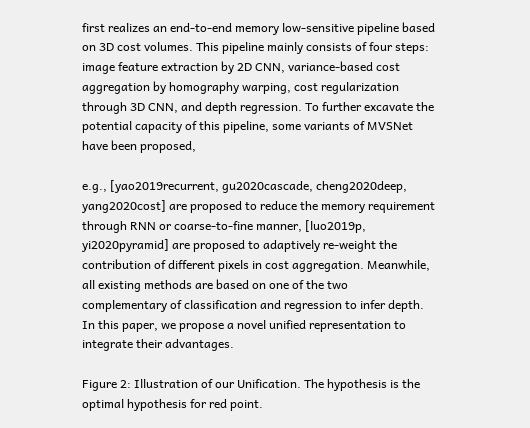first realizes an end-to-end memory low-sensitive pipeline based on 3D cost volumes. This pipeline mainly consists of four steps: image feature extraction by 2D CNN, variance-based cost aggregation by homography warping, cost regularization through 3D CNN, and depth regression. To further excavate the potential capacity of this pipeline, some variants of MVSNet have been proposed,

e.g., [yao2019recurrent, gu2020cascade, cheng2020deep, yang2020cost] are proposed to reduce the memory requirement through RNN or coarse-to-fine manner, [luo2019p, yi2020pyramid] are proposed to adaptively re-weight the contribution of different pixels in cost aggregation. Meanwhile, all existing methods are based on one of the two complementary of classification and regression to infer depth. In this paper, we propose a novel unified representation to integrate their advantages.

Figure 2: Illustration of our Unification. The hypothesis is the optimal hypothesis for red point.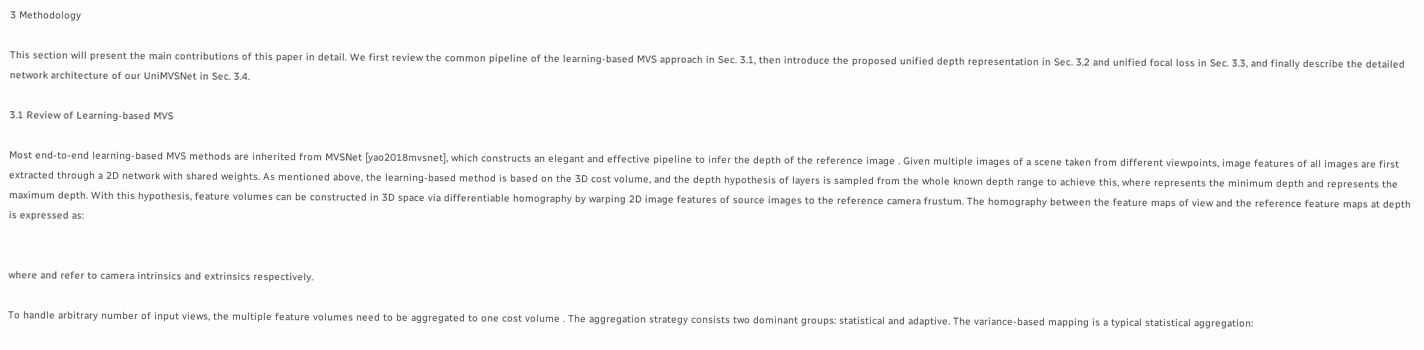3 Methodology

This section will present the main contributions of this paper in detail. We first review the common pipeline of the learning-based MVS approach in Sec. 3.1, then introduce the proposed unified depth representation in Sec. 3.2 and unified focal loss in Sec. 3.3, and finally describe the detailed network architecture of our UniMVSNet in Sec. 3.4.

3.1 Review of Learning-based MVS

Most end-to-end learning-based MVS methods are inherited from MVSNet [yao2018mvsnet], which constructs an elegant and effective pipeline to infer the depth of the reference image . Given multiple images of a scene taken from different viewpoints, image features of all images are first extracted through a 2D network with shared weights. As mentioned above, the learning-based method is based on the 3D cost volume, and the depth hypothesis of layers is sampled from the whole known depth range to achieve this, where represents the minimum depth and represents the maximum depth. With this hypothesis, feature volumes can be constructed in 3D space via differentiable homography by warping 2D image features of source images to the reference camera frustum. The homography between the feature maps of view and the reference feature maps at depth is expressed as:


where and refer to camera intrinsics and extrinsics respectively.

To handle arbitrary number of input views, the multiple feature volumes need to be aggregated to one cost volume . The aggregation strategy consists two dominant groups: statistical and adaptive. The variance-based mapping is a typical statistical aggregation: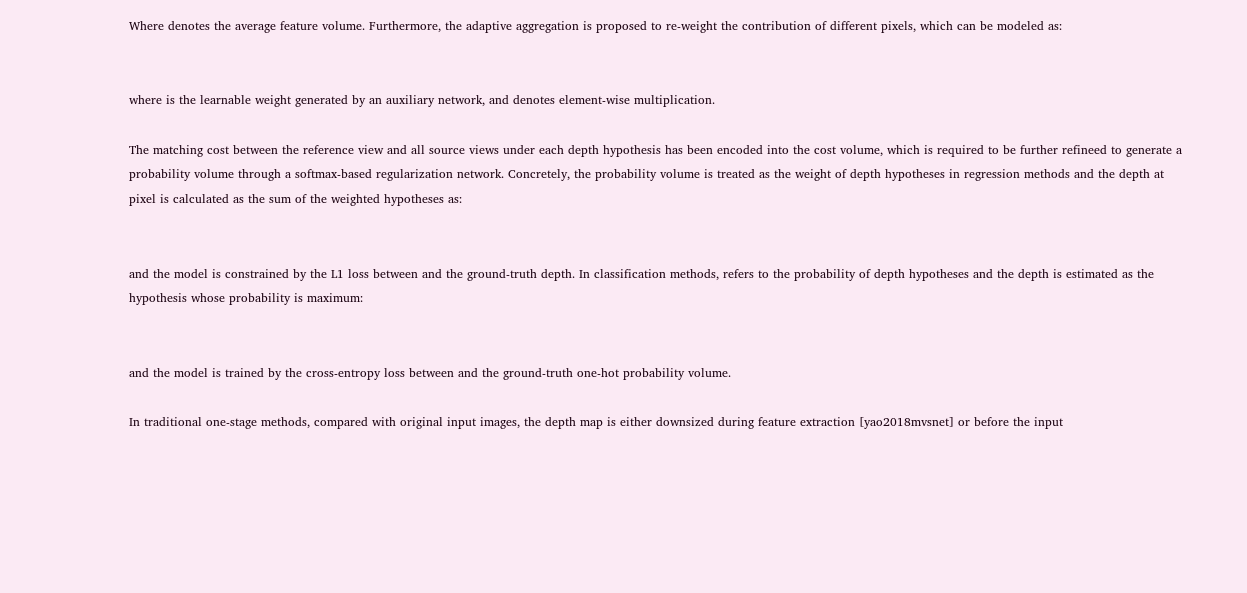Where denotes the average feature volume. Furthermore, the adaptive aggregation is proposed to re-weight the contribution of different pixels, which can be modeled as:


where is the learnable weight generated by an auxiliary network, and denotes element-wise multiplication.

The matching cost between the reference view and all source views under each depth hypothesis has been encoded into the cost volume, which is required to be further refineed to generate a probability volume through a softmax-based regularization network. Concretely, the probability volume is treated as the weight of depth hypotheses in regression methods and the depth at pixel is calculated as the sum of the weighted hypotheses as:


and the model is constrained by the L1 loss between and the ground-truth depth. In classification methods, refers to the probability of depth hypotheses and the depth is estimated as the hypothesis whose probability is maximum:


and the model is trained by the cross-entropy loss between and the ground-truth one-hot probability volume.

In traditional one-stage methods, compared with original input images, the depth map is either downsized during feature extraction [yao2018mvsnet] or before the input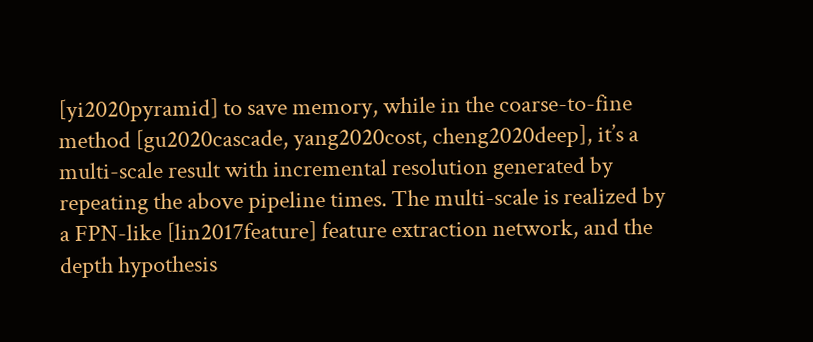[yi2020pyramid] to save memory, while in the coarse-to-fine method [gu2020cascade, yang2020cost, cheng2020deep], it’s a multi-scale result with incremental resolution generated by repeating the above pipeline times. The multi-scale is realized by a FPN-like [lin2017feature] feature extraction network, and the depth hypothesis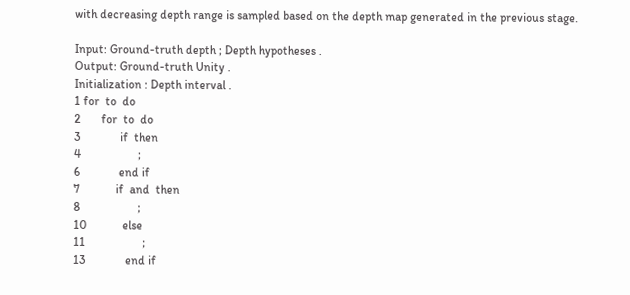with decreasing depth range is sampled based on the depth map generated in the previous stage.

Input: Ground-truth depth ; Depth hypotheses .
Output: Ground-truth Unity .
Initialization : Depth interval .
1 for  to  do
2       for  to  do
3             if  then
4                   ;
6             end if
7            if  and  then
8                   ;
10            else
11                   ;
13             end if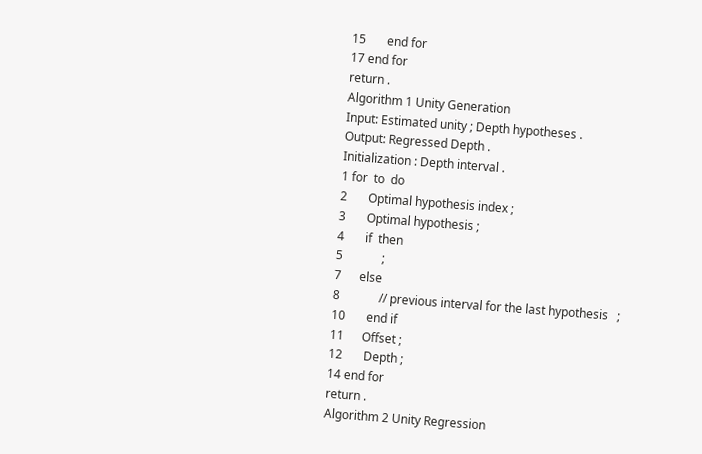15       end for
17 end for
return .
Algorithm 1 Unity Generation
Input: Estimated unity ; Depth hypotheses .
Output: Regressed Depth .
Initialization : Depth interval .
1 for  to  do
2       Optimal hypothesis index ;
3       Optimal hypothesis ;
4       if  then
5             ;
7      else
8             // previous interval for the last hypothesis   ;
10       end if
11      Offset ;
12       Depth ;
14 end for
return .
Algorithm 2 Unity Regression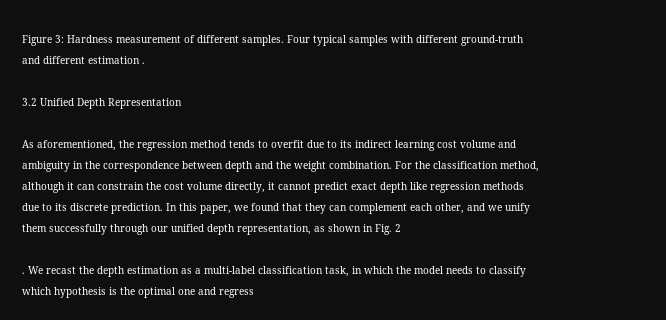Figure 3: Hardness measurement of different samples. Four typical samples with different ground-truth and different estimation .

3.2 Unified Depth Representation

As aforementioned, the regression method tends to overfit due to its indirect learning cost volume and ambiguity in the correspondence between depth and the weight combination. For the classification method, although it can constrain the cost volume directly, it cannot predict exact depth like regression methods due to its discrete prediction. In this paper, we found that they can complement each other, and we unify them successfully through our unified depth representation, as shown in Fig. 2

. We recast the depth estimation as a multi-label classification task, in which the model needs to classify which hypothesis is the optimal one and regress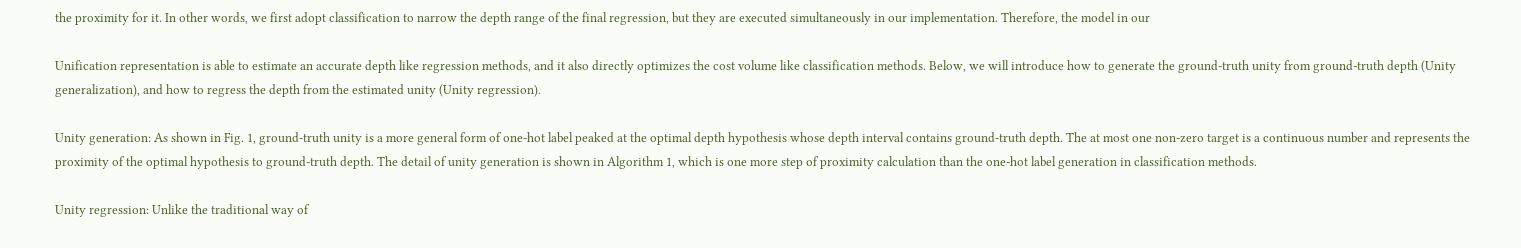the proximity for it. In other words, we first adopt classification to narrow the depth range of the final regression, but they are executed simultaneously in our implementation. Therefore, the model in our

Unification representation is able to estimate an accurate depth like regression methods, and it also directly optimizes the cost volume like classification methods. Below, we will introduce how to generate the ground-truth unity from ground-truth depth (Unity generalization), and how to regress the depth from the estimated unity (Unity regression).

Unity generation: As shown in Fig. 1, ground-truth unity is a more general form of one-hot label peaked at the optimal depth hypothesis whose depth interval contains ground-truth depth. The at most one non-zero target is a continuous number and represents the proximity of the optimal hypothesis to ground-truth depth. The detail of unity generation is shown in Algorithm 1, which is one more step of proximity calculation than the one-hot label generation in classification methods.

Unity regression: Unlike the traditional way of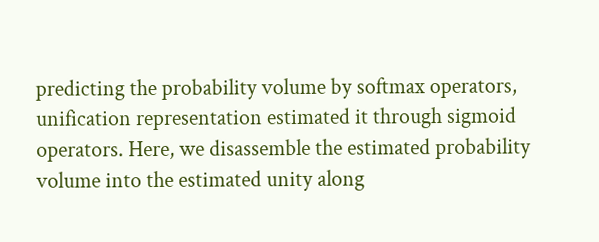predicting the probability volume by softmax operators, unification representation estimated it through sigmoid operators. Here, we disassemble the estimated probability volume into the estimated unity along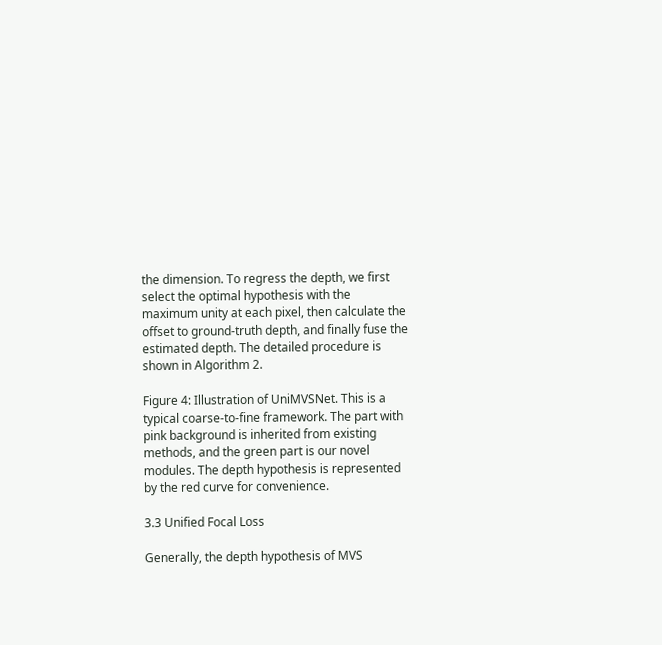the dimension. To regress the depth, we first select the optimal hypothesis with the maximum unity at each pixel, then calculate the offset to ground-truth depth, and finally fuse the estimated depth. The detailed procedure is shown in Algorithm 2.

Figure 4: Illustration of UniMVSNet. This is a typical coarse-to-fine framework. The part with pink background is inherited from existing methods, and the green part is our novel modules. The depth hypothesis is represented by the red curve for convenience.

3.3 Unified Focal Loss

Generally, the depth hypothesis of MVS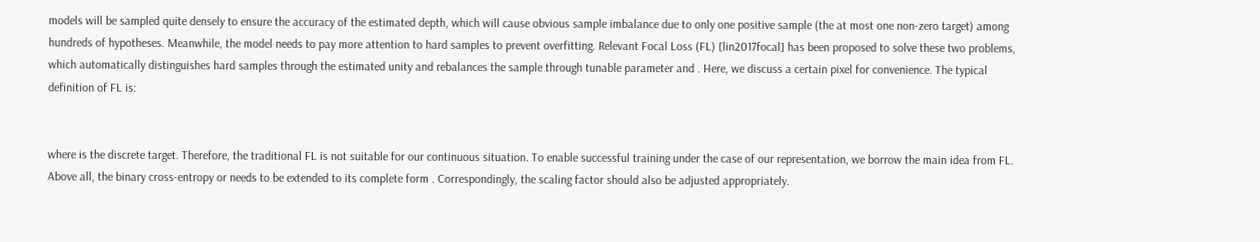models will be sampled quite densely to ensure the accuracy of the estimated depth, which will cause obvious sample imbalance due to only one positive sample (the at most one non-zero target) among hundreds of hypotheses. Meanwhile, the model needs to pay more attention to hard samples to prevent overfitting. Relevant Focal Loss (FL) [lin2017focal] has been proposed to solve these two problems, which automatically distinguishes hard samples through the estimated unity and rebalances the sample through tunable parameter and . Here, we discuss a certain pixel for convenience. The typical definition of FL is:


where is the discrete target. Therefore, the traditional FL is not suitable for our continuous situation. To enable successful training under the case of our representation, we borrow the main idea from FL. Above all, the binary cross-entropy or needs to be extended to its complete form . Correspondingly, the scaling factor should also be adjusted appropriately.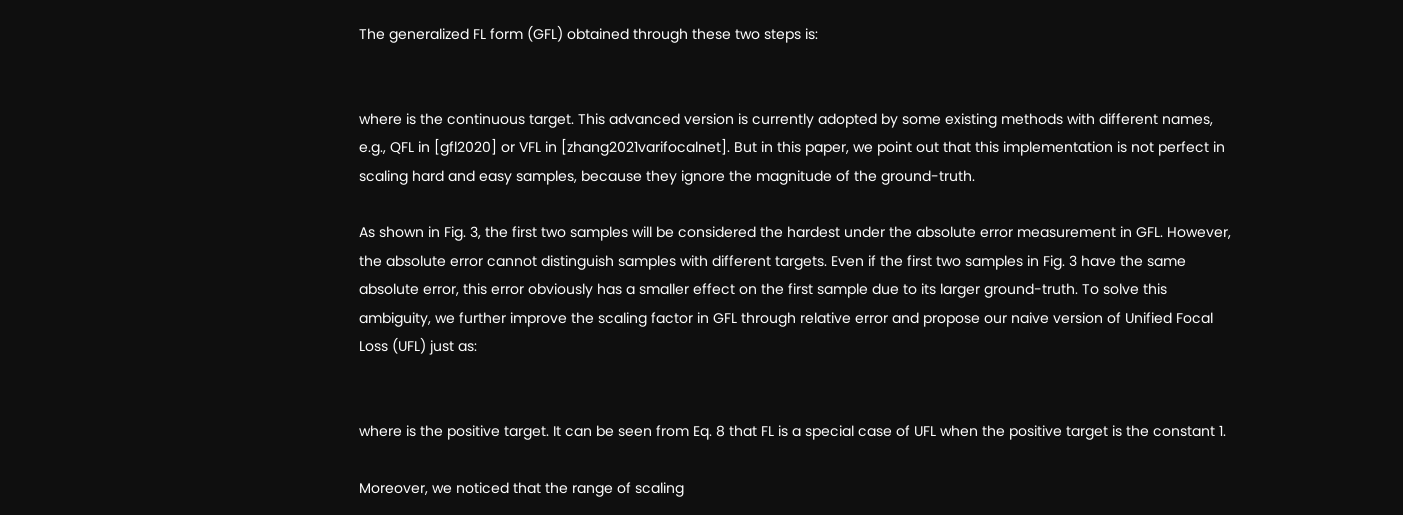The generalized FL form (GFL) obtained through these two steps is:


where is the continuous target. This advanced version is currently adopted by some existing methods with different names, e.g., QFL in [gfl2020] or VFL in [zhang2021varifocalnet]. But in this paper, we point out that this implementation is not perfect in scaling hard and easy samples, because they ignore the magnitude of the ground-truth.

As shown in Fig. 3, the first two samples will be considered the hardest under the absolute error measurement in GFL. However, the absolute error cannot distinguish samples with different targets. Even if the first two samples in Fig. 3 have the same absolute error, this error obviously has a smaller effect on the first sample due to its larger ground-truth. To solve this ambiguity, we further improve the scaling factor in GFL through relative error and propose our naive version of Unified Focal Loss (UFL) just as:


where is the positive target. It can be seen from Eq. 8 that FL is a special case of UFL when the positive target is the constant 1.

Moreover, we noticed that the range of scaling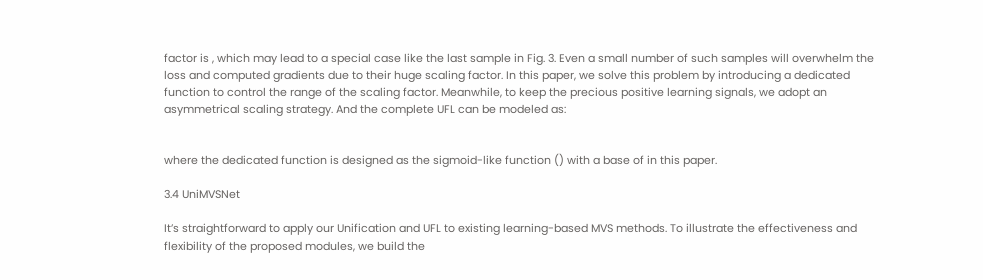factor is , which may lead to a special case like the last sample in Fig. 3. Even a small number of such samples will overwhelm the loss and computed gradients due to their huge scaling factor. In this paper, we solve this problem by introducing a dedicated function to control the range of the scaling factor. Meanwhile, to keep the precious positive learning signals, we adopt an asymmetrical scaling strategy. And the complete UFL can be modeled as:


where the dedicated function is designed as the sigmoid-like function () with a base of in this paper.

3.4 UniMVSNet

It’s straightforward to apply our Unification and UFL to existing learning-based MVS methods. To illustrate the effectiveness and flexibility of the proposed modules, we build the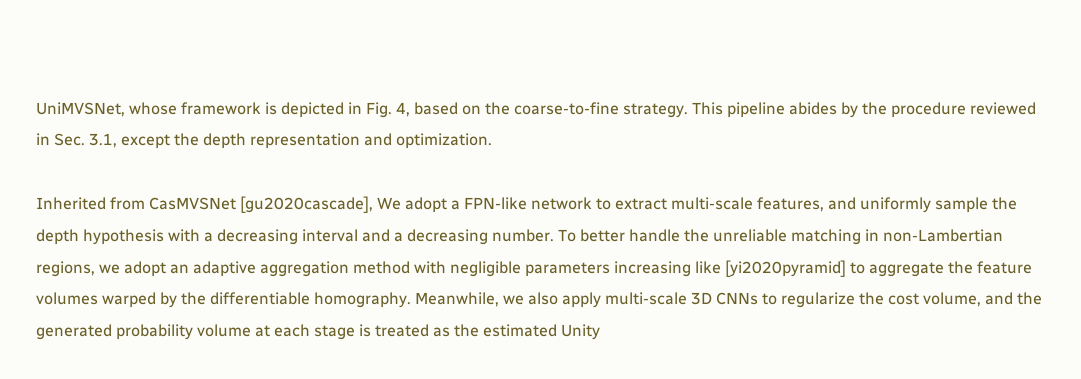UniMVSNet, whose framework is depicted in Fig. 4, based on the coarse-to-fine strategy. This pipeline abides by the procedure reviewed in Sec. 3.1, except the depth representation and optimization.

Inherited from CasMVSNet [gu2020cascade], We adopt a FPN-like network to extract multi-scale features, and uniformly sample the depth hypothesis with a decreasing interval and a decreasing number. To better handle the unreliable matching in non-Lambertian regions, we adopt an adaptive aggregation method with negligible parameters increasing like [yi2020pyramid] to aggregate the feature volumes warped by the differentiable homography. Meanwhile, we also apply multi-scale 3D CNNs to regularize the cost volume, and the generated probability volume at each stage is treated as the estimated Unity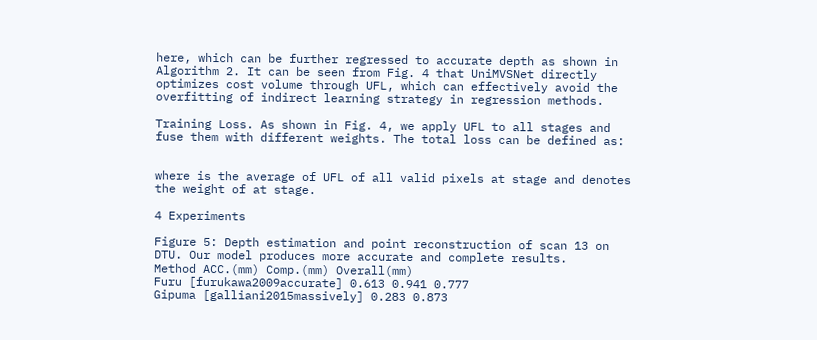here, which can be further regressed to accurate depth as shown in Algorithm 2. It can be seen from Fig. 4 that UniMVSNet directly optimizes cost volume through UFL, which can effectively avoid the overfitting of indirect learning strategy in regression methods.

Training Loss. As shown in Fig. 4, we apply UFL to all stages and fuse them with different weights. The total loss can be defined as:


where is the average of UFL of all valid pixels at stage and denotes the weight of at stage.

4 Experiments

Figure 5: Depth estimation and point reconstruction of scan 13 on DTU. Our model produces more accurate and complete results.
Method ACC.(mm) Comp.(mm) Overall(mm)
Furu [furukawa2009accurate] 0.613 0.941 0.777
Gipuma [galliani2015massively] 0.283 0.873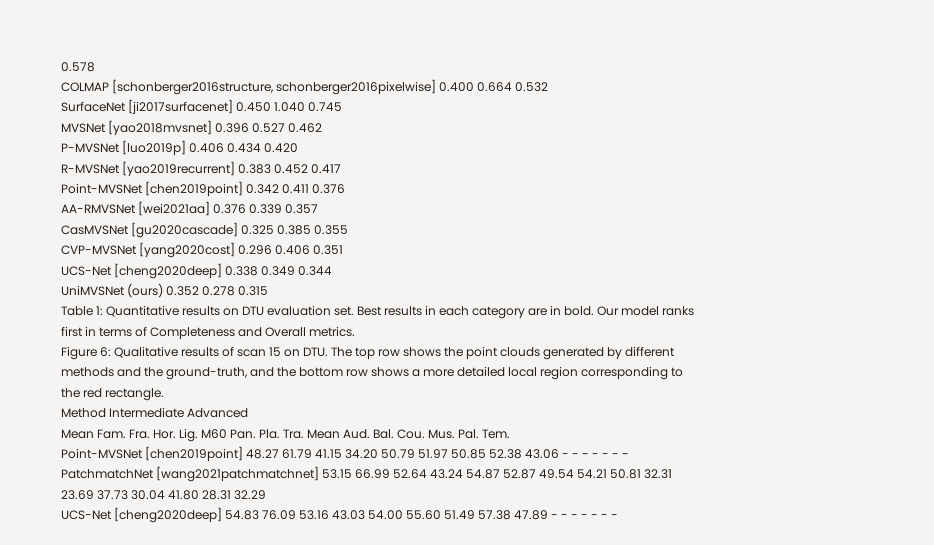0.578
COLMAP [schonberger2016structure, schonberger2016pixelwise] 0.400 0.664 0.532
SurfaceNet [ji2017surfacenet] 0.450 1.040 0.745
MVSNet [yao2018mvsnet] 0.396 0.527 0.462
P-MVSNet [luo2019p] 0.406 0.434 0.420
R-MVSNet [yao2019recurrent] 0.383 0.452 0.417
Point-MVSNet [chen2019point] 0.342 0.411 0.376
AA-RMVSNet [wei2021aa] 0.376 0.339 0.357
CasMVSNet [gu2020cascade] 0.325 0.385 0.355
CVP-MVSNet [yang2020cost] 0.296 0.406 0.351
UCS-Net [cheng2020deep] 0.338 0.349 0.344
UniMVSNet (ours) 0.352 0.278 0.315
Table 1: Quantitative results on DTU evaluation set. Best results in each category are in bold. Our model ranks first in terms of Completeness and Overall metrics.
Figure 6: Qualitative results of scan 15 on DTU. The top row shows the point clouds generated by different methods and the ground-truth, and the bottom row shows a more detailed local region corresponding to the red rectangle.
Method Intermediate Advanced
Mean Fam. Fra. Hor. Lig. M60 Pan. Pla. Tra. Mean Aud. Bal. Cou. Mus. Pal. Tem.
Point-MVSNet [chen2019point] 48.27 61.79 41.15 34.20 50.79 51.97 50.85 52.38 43.06 - - - - - - -
PatchmatchNet [wang2021patchmatchnet] 53.15 66.99 52.64 43.24 54.87 52.87 49.54 54.21 50.81 32.31 23.69 37.73 30.04 41.80 28.31 32.29
UCS-Net [cheng2020deep] 54.83 76.09 53.16 43.03 54.00 55.60 51.49 57.38 47.89 - - - - - - -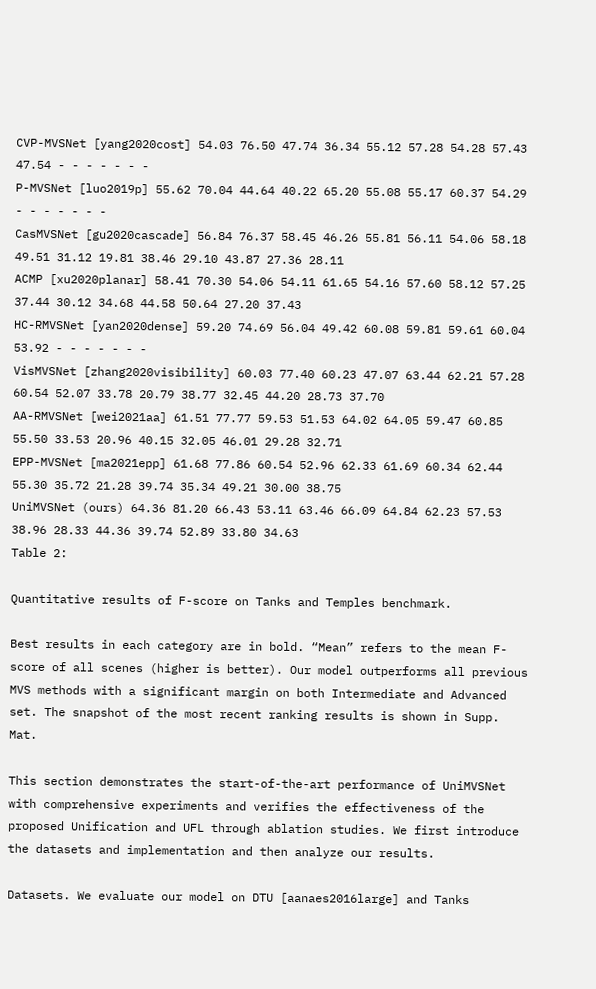CVP-MVSNet [yang2020cost] 54.03 76.50 47.74 36.34 55.12 57.28 54.28 57.43 47.54 - - - - - - -
P-MVSNet [luo2019p] 55.62 70.04 44.64 40.22 65.20 55.08 55.17 60.37 54.29 - - - - - - -
CasMVSNet [gu2020cascade] 56.84 76.37 58.45 46.26 55.81 56.11 54.06 58.18 49.51 31.12 19.81 38.46 29.10 43.87 27.36 28.11
ACMP [xu2020planar] 58.41 70.30 54.06 54.11 61.65 54.16 57.60 58.12 57.25 37.44 30.12 34.68 44.58 50.64 27.20 37.43
HC-RMVSNet [yan2020dense] 59.20 74.69 56.04 49.42 60.08 59.81 59.61 60.04 53.92 - - - - - - -
VisMVSNet [zhang2020visibility] 60.03 77.40 60.23 47.07 63.44 62.21 57.28 60.54 52.07 33.78 20.79 38.77 32.45 44.20 28.73 37.70
AA-RMVSNet [wei2021aa] 61.51 77.77 59.53 51.53 64.02 64.05 59.47 60.85 55.50 33.53 20.96 40.15 32.05 46.01 29.28 32.71
EPP-MVSNet [ma2021epp] 61.68 77.86 60.54 52.96 62.33 61.69 60.34 62.44 55.30 35.72 21.28 39.74 35.34 49.21 30.00 38.75
UniMVSNet (ours) 64.36 81.20 66.43 53.11 63.46 66.09 64.84 62.23 57.53 38.96 28.33 44.36 39.74 52.89 33.80 34.63
Table 2:

Quantitative results of F-score on Tanks and Temples benchmark.

Best results in each category are in bold. “Mean” refers to the mean F-score of all scenes (higher is better). Our model outperforms all previous MVS methods with a significant margin on both Intermediate and Advanced set. The snapshot of the most recent ranking results is shown in Supp. Mat.

This section demonstrates the start-of-the-art performance of UniMVSNet with comprehensive experiments and verifies the effectiveness of the proposed Unification and UFL through ablation studies. We first introduce the datasets and implementation and then analyze our results.

Datasets. We evaluate our model on DTU [aanaes2016large] and Tanks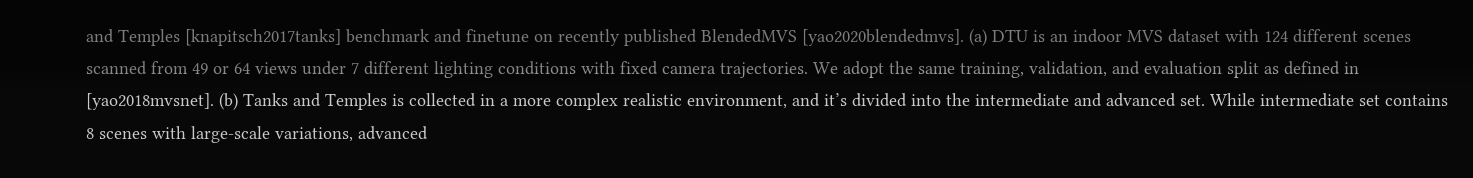and Temples [knapitsch2017tanks] benchmark and finetune on recently published BlendedMVS [yao2020blendedmvs]. (a) DTU is an indoor MVS dataset with 124 different scenes scanned from 49 or 64 views under 7 different lighting conditions with fixed camera trajectories. We adopt the same training, validation, and evaluation split as defined in [yao2018mvsnet]. (b) Tanks and Temples is collected in a more complex realistic environment, and it’s divided into the intermediate and advanced set. While intermediate set contains 8 scenes with large-scale variations, advanced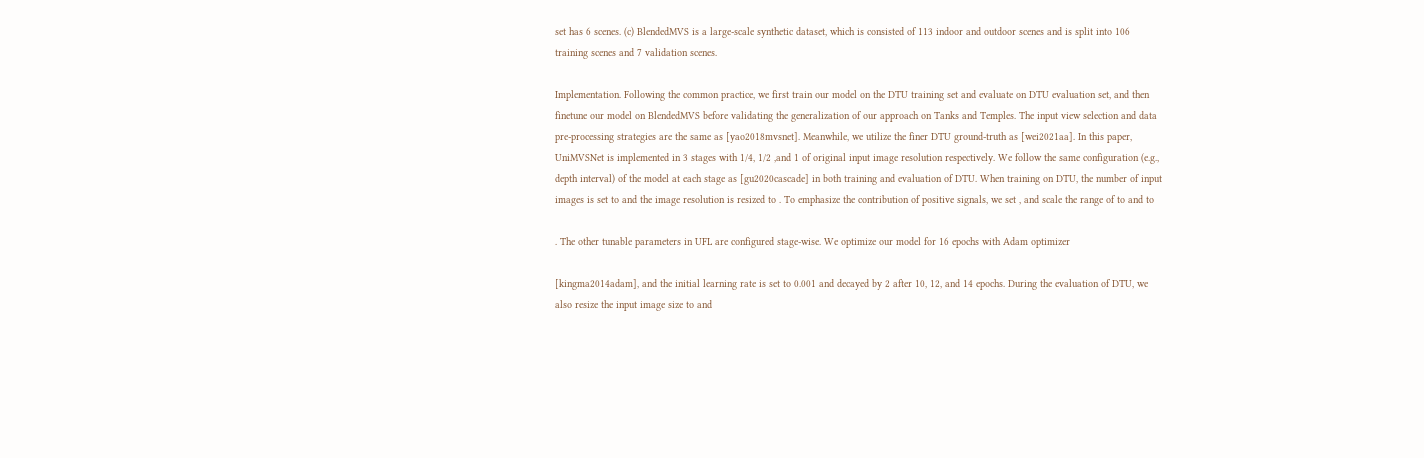set has 6 scenes. (c) BlendedMVS is a large-scale synthetic dataset, which is consisted of 113 indoor and outdoor scenes and is split into 106 training scenes and 7 validation scenes.

Implementation. Following the common practice, we first train our model on the DTU training set and evaluate on DTU evaluation set, and then finetune our model on BlendedMVS before validating the generalization of our approach on Tanks and Temples. The input view selection and data pre-processing strategies are the same as [yao2018mvsnet]. Meanwhile, we utilize the finer DTU ground-truth as [wei2021aa]. In this paper, UniMVSNet is implemented in 3 stages with 1/4, 1/2 ,and 1 of original input image resolution respectively. We follow the same configuration (e.g., depth interval) of the model at each stage as [gu2020cascade] in both training and evaluation of DTU. When training on DTU, the number of input images is set to and the image resolution is resized to . To emphasize the contribution of positive signals, we set , and scale the range of to and to

. The other tunable parameters in UFL are configured stage-wise. We optimize our model for 16 epochs with Adam optimizer

[kingma2014adam], and the initial learning rate is set to 0.001 and decayed by 2 after 10, 12, and 14 epochs. During the evaluation of DTU, we also resize the input image size to and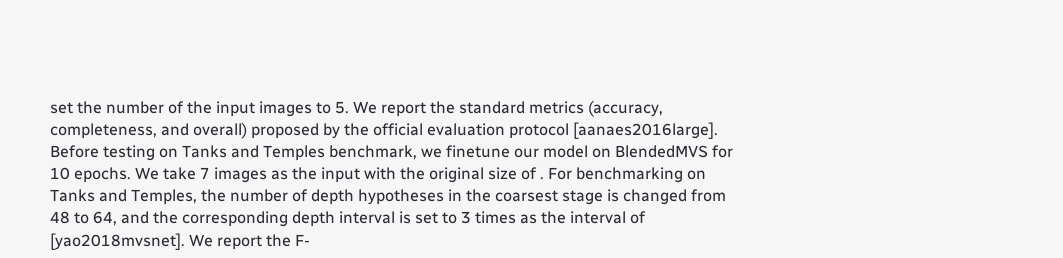set the number of the input images to 5. We report the standard metrics (accuracy, completeness, and overall) proposed by the official evaluation protocol [aanaes2016large]. Before testing on Tanks and Temples benchmark, we finetune our model on BlendedMVS for 10 epochs. We take 7 images as the input with the original size of . For benchmarking on Tanks and Temples, the number of depth hypotheses in the coarsest stage is changed from 48 to 64, and the corresponding depth interval is set to 3 times as the interval of [yao2018mvsnet]. We report the F-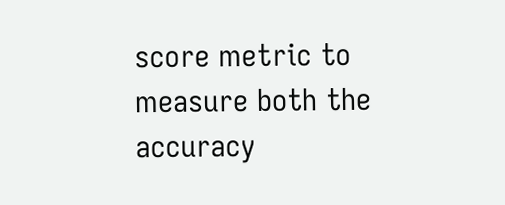score metric to measure both the accuracy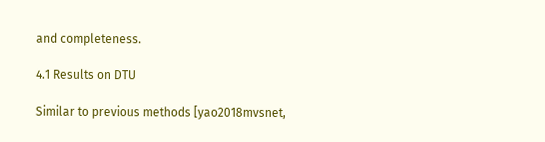and completeness.

4.1 Results on DTU

Similar to previous methods [yao2018mvsnet,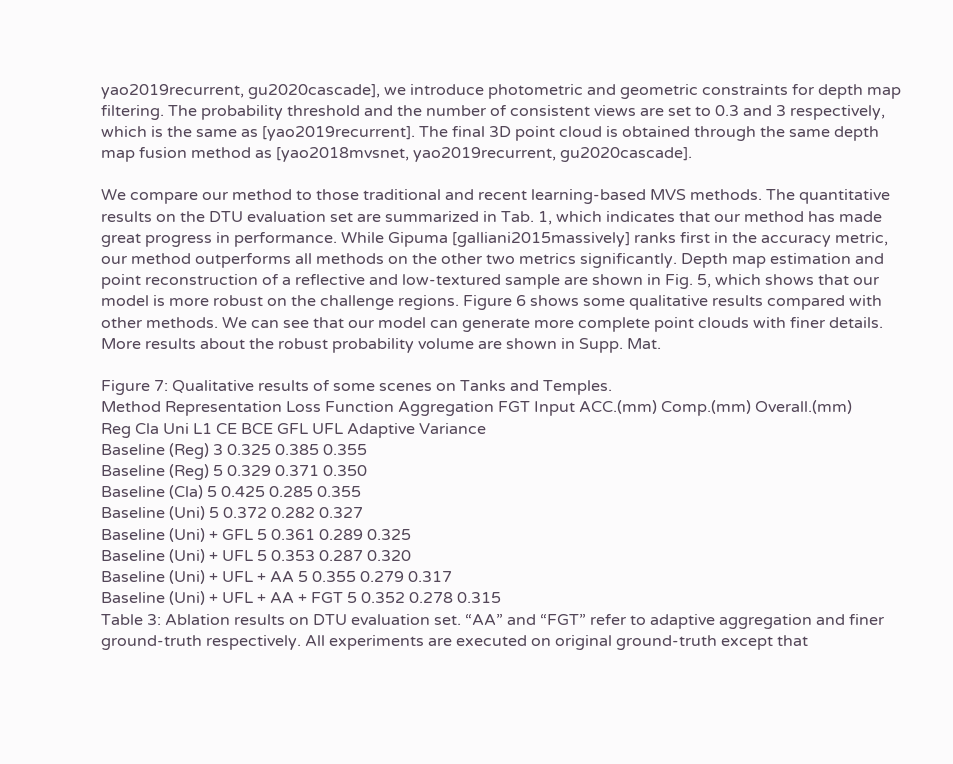yao2019recurrent, gu2020cascade], we introduce photometric and geometric constraints for depth map filtering. The probability threshold and the number of consistent views are set to 0.3 and 3 respectively, which is the same as [yao2019recurrent]. The final 3D point cloud is obtained through the same depth map fusion method as [yao2018mvsnet, yao2019recurrent, gu2020cascade].

We compare our method to those traditional and recent learning-based MVS methods. The quantitative results on the DTU evaluation set are summarized in Tab. 1, which indicates that our method has made great progress in performance. While Gipuma [galliani2015massively] ranks first in the accuracy metric, our method outperforms all methods on the other two metrics significantly. Depth map estimation and point reconstruction of a reflective and low-textured sample are shown in Fig. 5, which shows that our model is more robust on the challenge regions. Figure 6 shows some qualitative results compared with other methods. We can see that our model can generate more complete point clouds with finer details. More results about the robust probability volume are shown in Supp. Mat.

Figure 7: Qualitative results of some scenes on Tanks and Temples.
Method Representation Loss Function Aggregation FGT Input ACC.(mm) Comp.(mm) Overall.(mm)
Reg Cla Uni L1 CE BCE GFL UFL Adaptive Variance
Baseline (Reg) 3 0.325 0.385 0.355
Baseline (Reg) 5 0.329 0.371 0.350
Baseline (Cla) 5 0.425 0.285 0.355
Baseline (Uni) 5 0.372 0.282 0.327
Baseline (Uni) + GFL 5 0.361 0.289 0.325
Baseline (Uni) + UFL 5 0.353 0.287 0.320
Baseline (Uni) + UFL + AA 5 0.355 0.279 0.317
Baseline (Uni) + UFL + AA + FGT 5 0.352 0.278 0.315
Table 3: Ablation results on DTU evaluation set. “AA” and “FGT” refer to adaptive aggregation and finer ground-truth respectively. All experiments are executed on original ground-truth except that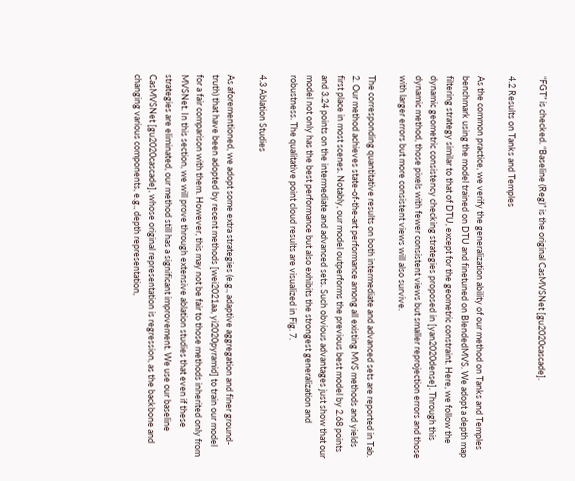“FGT” is checked. “Baseline (Reg)” is the original CasMVSNet [gu2020cascade].

4.2 Results on Tanks and Temples

As the common practice, we verify the generalization ability of our method on Tanks and Temples benchmark using the model trained on DTU and finetuned on BlendedMVS. We adopt a depth map filtering strategy similar to that of DTU, except for the geometric constraint. Here, we follow the dynamic geometric consistency checking strategies proposed in [yan2020dense]. Through this dynamic method, those pixels with fewer consistent views but smaller reprojection errors and those with larger errors but more consistent views will also survive.

The corresponding quantitative results on both intermediate and advanced sets are reported in Tab. 2. Our method achieves state-of-the-art performance among all existing MVS methods and yields first place in most scenes. Notably, our model outperforms the previous best model by 2.68 points and 3.24 points on the intermediate and advanced sets. Such obvious advantages just show that our model not only has the best performance but also exhibits the strongest generalization and robustness. The qualitative point cloud results are visualized in Fig. 7.

4.3 Ablation Studies

As aforementioned, we adopt some extra strategies (e.g., adaptive aggregation and finer ground-truth) that have been adopted by recent methods [wei2021aa, yi2020pyramid] to train our model for a fair comparison with them. However, this may not be fair to those methods inherited only from MVSNet. In this section, we will prove through extensive ablation studies that even if these strategies are eliminated, our method still has a significant improvement. We use our baseline CasMVSNet [gu2020cascade], whose original representation is regression, as the backbone and changing various components, e.g., depth representation,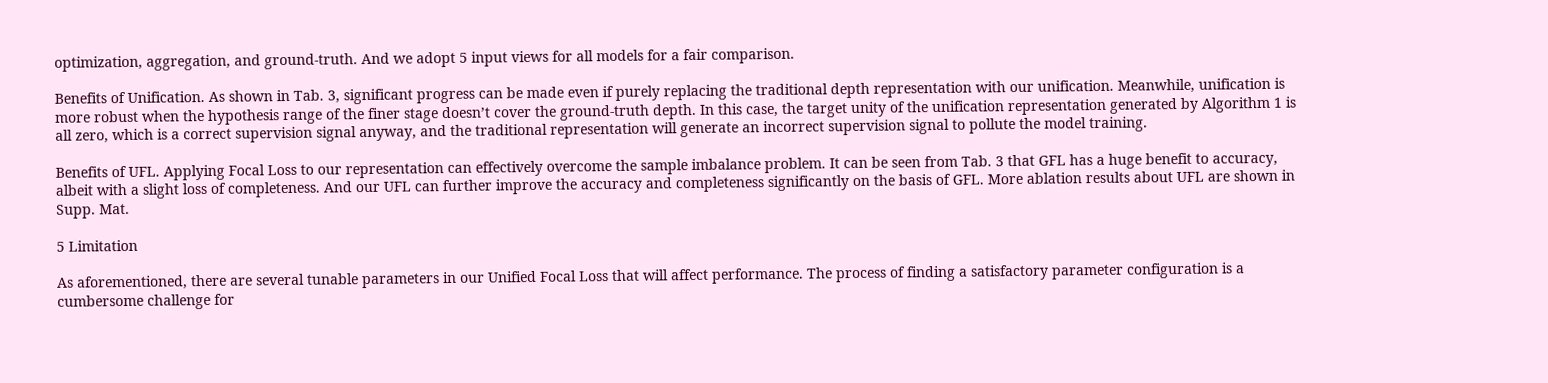optimization, aggregation, and ground-truth. And we adopt 5 input views for all models for a fair comparison.

Benefits of Unification. As shown in Tab. 3, significant progress can be made even if purely replacing the traditional depth representation with our unification. Meanwhile, unification is more robust when the hypothesis range of the finer stage doesn’t cover the ground-truth depth. In this case, the target unity of the unification representation generated by Algorithm 1 is all zero, which is a correct supervision signal anyway, and the traditional representation will generate an incorrect supervision signal to pollute the model training.

Benefits of UFL. Applying Focal Loss to our representation can effectively overcome the sample imbalance problem. It can be seen from Tab. 3 that GFL has a huge benefit to accuracy, albeit with a slight loss of completeness. And our UFL can further improve the accuracy and completeness significantly on the basis of GFL. More ablation results about UFL are shown in Supp. Mat.

5 Limitation

As aforementioned, there are several tunable parameters in our Unified Focal Loss that will affect performance. The process of finding a satisfactory parameter configuration is a cumbersome challenge for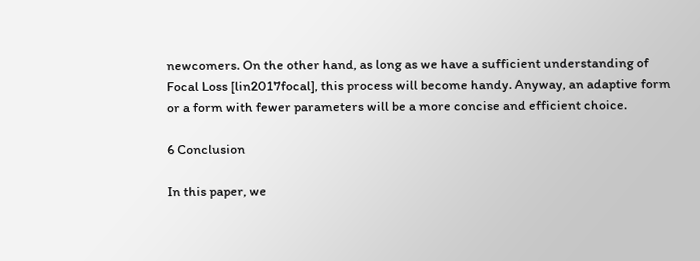newcomers. On the other hand, as long as we have a sufficient understanding of Focal Loss [lin2017focal], this process will become handy. Anyway, an adaptive form or a form with fewer parameters will be a more concise and efficient choice.

6 Conclusion

In this paper, we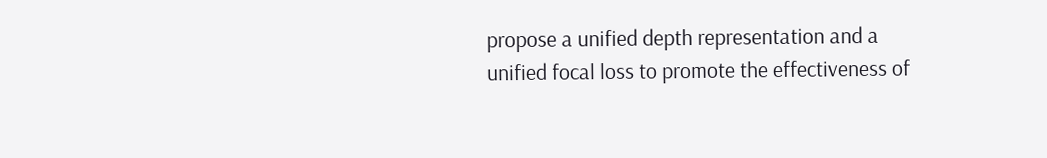propose a unified depth representation and a unified focal loss to promote the effectiveness of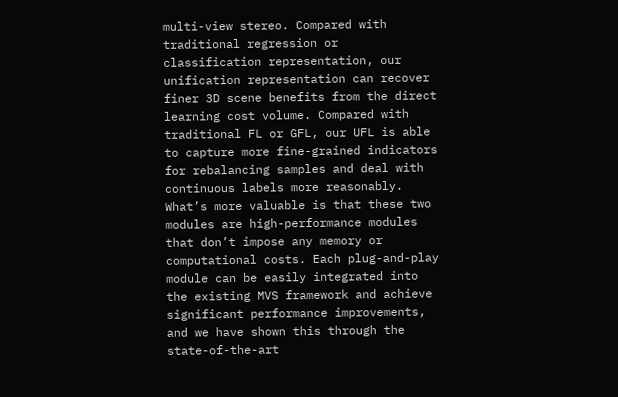multi-view stereo. Compared with traditional regression or classification representation, our unification representation can recover finer 3D scene benefits from the direct learning cost volume. Compared with traditional FL or GFL, our UFL is able to capture more fine-grained indicators for rebalancing samples and deal with continuous labels more reasonably. What’s more valuable is that these two modules are high-performance modules that don’t impose any memory or computational costs. Each plug-and-play module can be easily integrated into the existing MVS framework and achieve significant performance improvements, and we have shown this through the state-of-the-art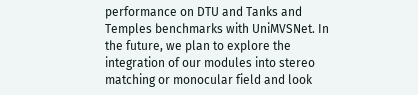performance on DTU and Tanks and Temples benchmarks with UniMVSNet. In the future, we plan to explore the integration of our modules into stereo matching or monocular field and look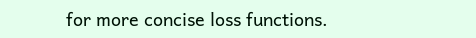for more concise loss functions.